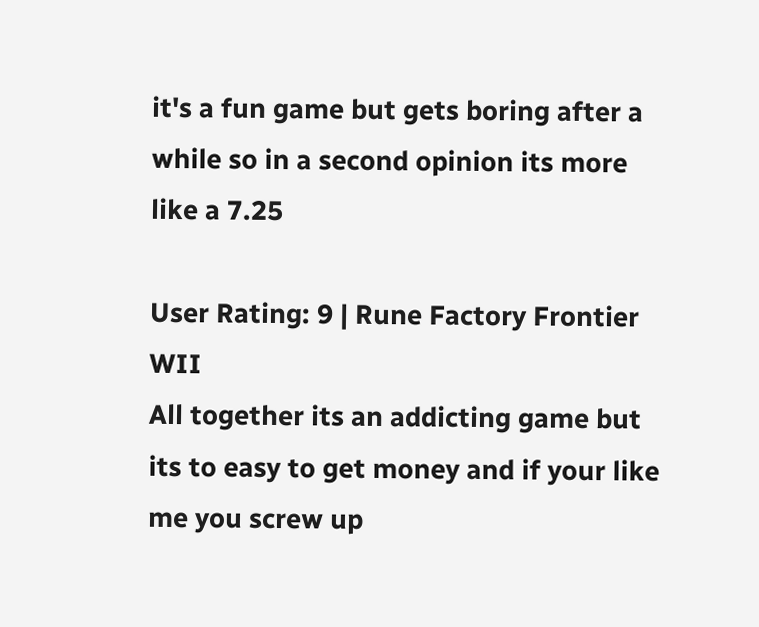it's a fun game but gets boring after a while so in a second opinion its more like a 7.25

User Rating: 9 | Rune Factory Frontier WII
All together its an addicting game but its to easy to get money and if your like me you screw up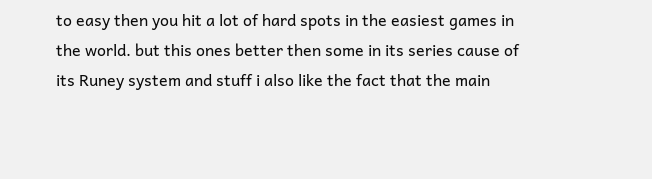to easy then you hit a lot of hard spots in the easiest games in the world. but this ones better then some in its series cause of its Runey system and stuff i also like the fact that the main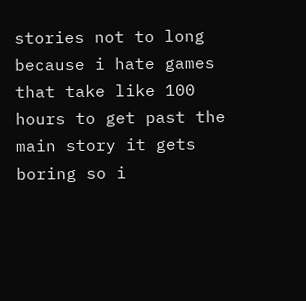stories not to long because i hate games that take like 100 hours to get past the main story it gets boring so i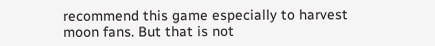recommend this game especially to harvest moon fans. But that is not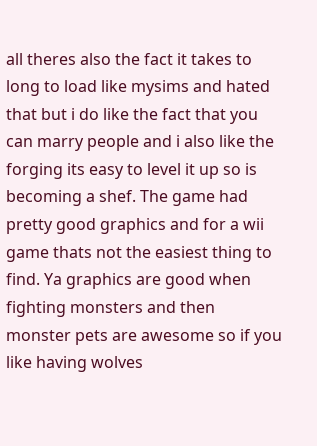all theres also the fact it takes to long to load like mysims and hated that but i do like the fact that you can marry people and i also like the forging its easy to level it up so is becoming a shef. The game had pretty good graphics and for a wii game thats not the easiest thing to find. Ya graphics are good when fighting monsters and then monster pets are awesome so if you like having wolves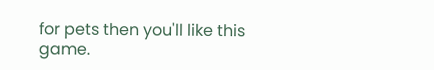for pets then you'll like this game.